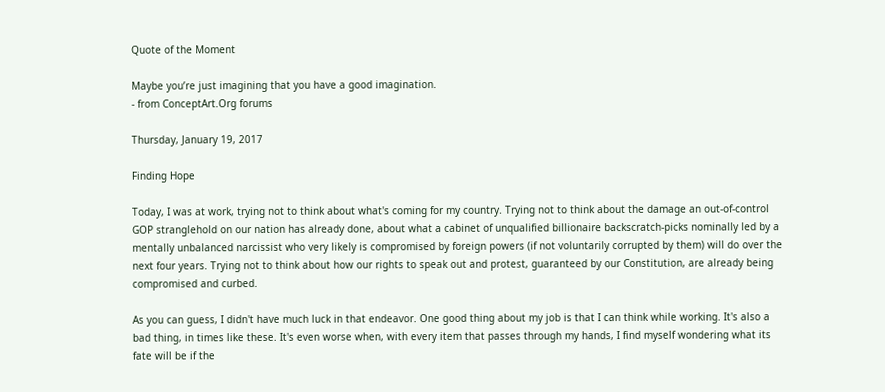Quote of the Moment

Maybe you’re just imagining that you have a good imagination.
- from ConceptArt.Org forums

Thursday, January 19, 2017

Finding Hope

Today, I was at work, trying not to think about what's coming for my country. Trying not to think about the damage an out-of-control GOP stranglehold on our nation has already done, about what a cabinet of unqualified billionaire backscratch-picks nominally led by a mentally unbalanced narcissist who very likely is compromised by foreign powers (if not voluntarily corrupted by them) will do over the next four years. Trying not to think about how our rights to speak out and protest, guaranteed by our Constitution, are already being compromised and curbed.

As you can guess, I didn't have much luck in that endeavor. One good thing about my job is that I can think while working. It's also a bad thing, in times like these. It's even worse when, with every item that passes through my hands, I find myself wondering what its fate will be if the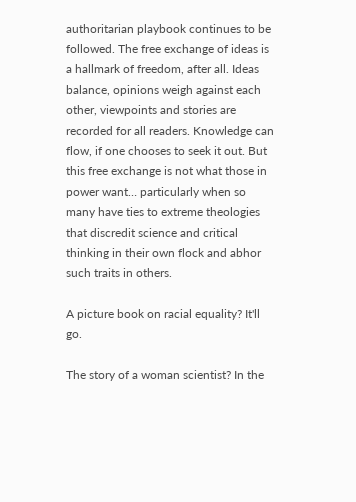authoritarian playbook continues to be followed. The free exchange of ideas is a hallmark of freedom, after all. Ideas balance, opinions weigh against each other, viewpoints and stories are recorded for all readers. Knowledge can flow, if one chooses to seek it out. But this free exchange is not what those in power want… particularly when so many have ties to extreme theologies that discredit science and critical thinking in their own flock and abhor such traits in others.

A picture book on racial equality? It'll go.

The story of a woman scientist? In the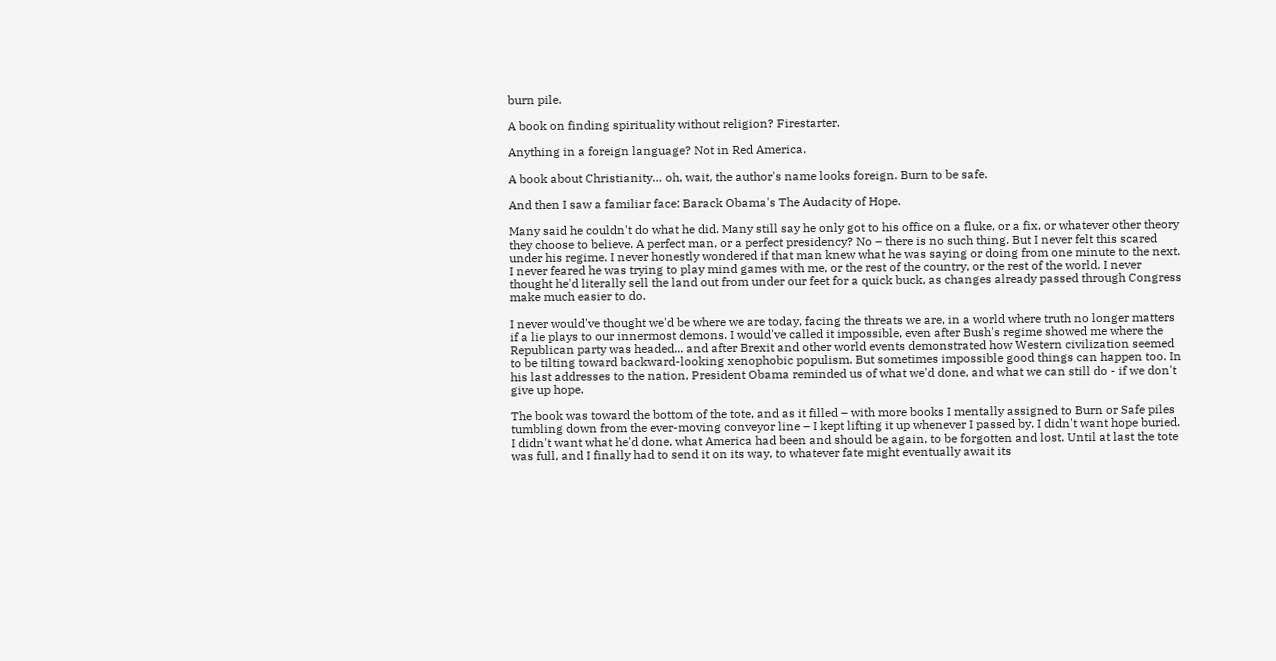burn pile.

A book on finding spirituality without religion? Firestarter.

Anything in a foreign language? Not in Red America.

A book about Christianity… oh, wait, the author's name looks foreign. Burn to be safe.

And then I saw a familiar face: Barack Obama's The Audacity of Hope.

Many said he couldn't do what he did. Many still say he only got to his office on a fluke, or a fix, or whatever other theory they choose to believe. A perfect man, or a perfect presidency? No – there is no such thing. But I never felt this scared under his regime. I never honestly wondered if that man knew what he was saying or doing from one minute to the next. I never feared he was trying to play mind games with me, or the rest of the country, or the rest of the world. I never thought he'd literally sell the land out from under our feet for a quick buck, as changes already passed through Congress make much easier to do.

I never would've thought we'd be where we are today, facing the threats we are, in a world where truth no longer matters if a lie plays to our innermost demons. I would've called it impossible, even after Bush's regime showed me where the Republican party was headed... and after Brexit and other world events demonstrated how Western civilization seemed to be tilting toward backward-looking xenophobic populism. But sometimes impossible good things can happen too. In his last addresses to the nation, President Obama reminded us of what we'd done, and what we can still do - if we don't give up hope.

The book was toward the bottom of the tote, and as it filled – with more books I mentally assigned to Burn or Safe piles tumbling down from the ever-moving conveyor line – I kept lifting it up whenever I passed by. I didn't want hope buried. I didn't want what he'd done, what America had been and should be again, to be forgotten and lost. Until at last the tote was full, and I finally had to send it on its way, to whatever fate might eventually await its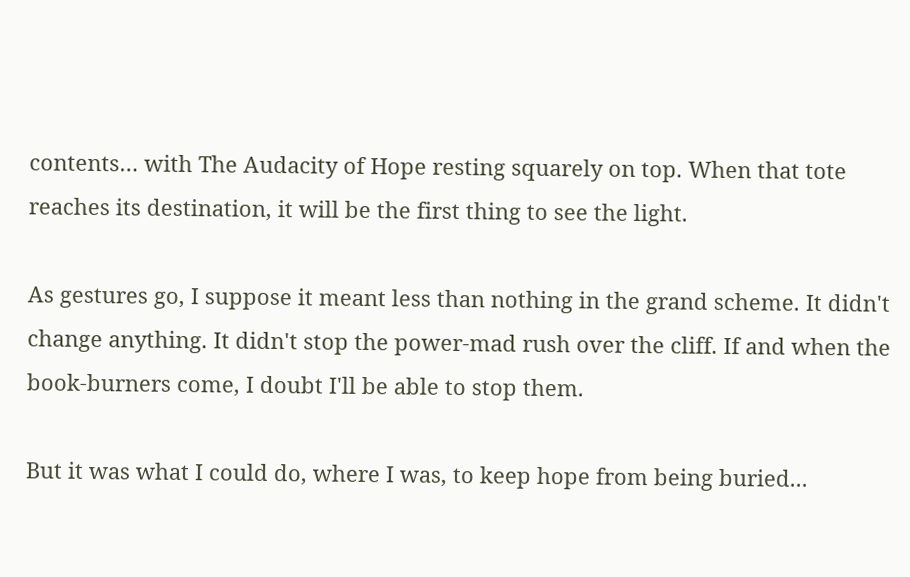contents… with The Audacity of Hope resting squarely on top. When that tote reaches its destination, it will be the first thing to see the light.

As gestures go, I suppose it meant less than nothing in the grand scheme. It didn't change anything. It didn't stop the power-mad rush over the cliff. If and when the book-burners come, I doubt I'll be able to stop them.

But it was what I could do, where I was, to keep hope from being buried...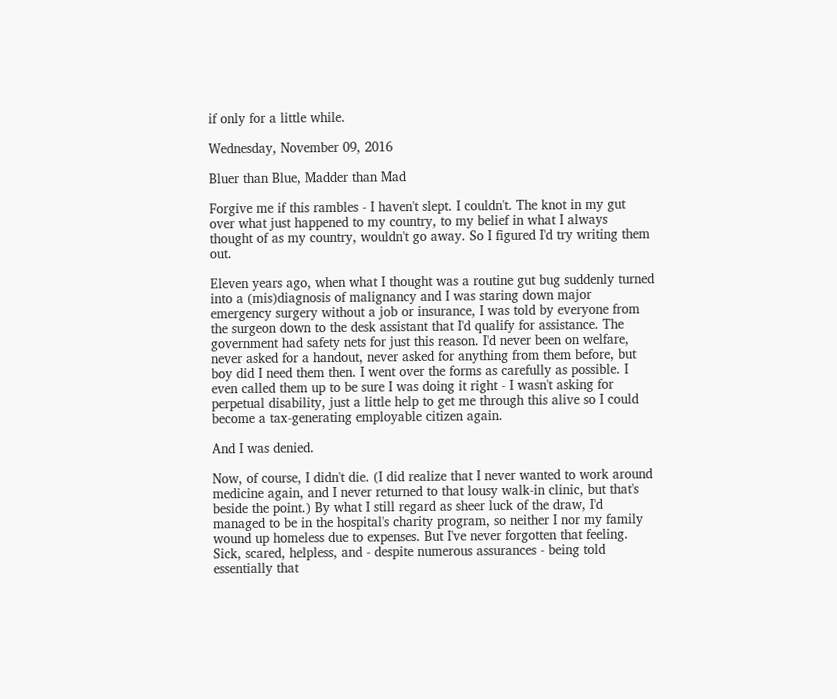if only for a little while.

Wednesday, November 09, 2016

Bluer than Blue, Madder than Mad

Forgive me if this rambles - I haven't slept. I couldn't. The knot in my gut over what just happened to my country, to my belief in what I always thought of as my country, wouldn't go away. So I figured I'd try writing them out.

Eleven years ago, when what I thought was a routine gut bug suddenly turned into a (mis)diagnosis of malignancy and I was staring down major emergency surgery without a job or insurance, I was told by everyone from the surgeon down to the desk assistant that I'd qualify for assistance. The government had safety nets for just this reason. I'd never been on welfare, never asked for a handout, never asked for anything from them before, but boy did I need them then. I went over the forms as carefully as possible. I even called them up to be sure I was doing it right - I wasn't asking for perpetual disability, just a little help to get me through this alive so I could become a tax-generating employable citizen again.

And I was denied.

Now, of course, I didn't die. (I did realize that I never wanted to work around medicine again, and I never returned to that lousy walk-in clinic, but that's beside the point.) By what I still regard as sheer luck of the draw, I'd managed to be in the hospital's charity program, so neither I nor my family wound up homeless due to expenses. But I've never forgotten that feeling. Sick, scared, helpless, and - despite numerous assurances - being told essentially that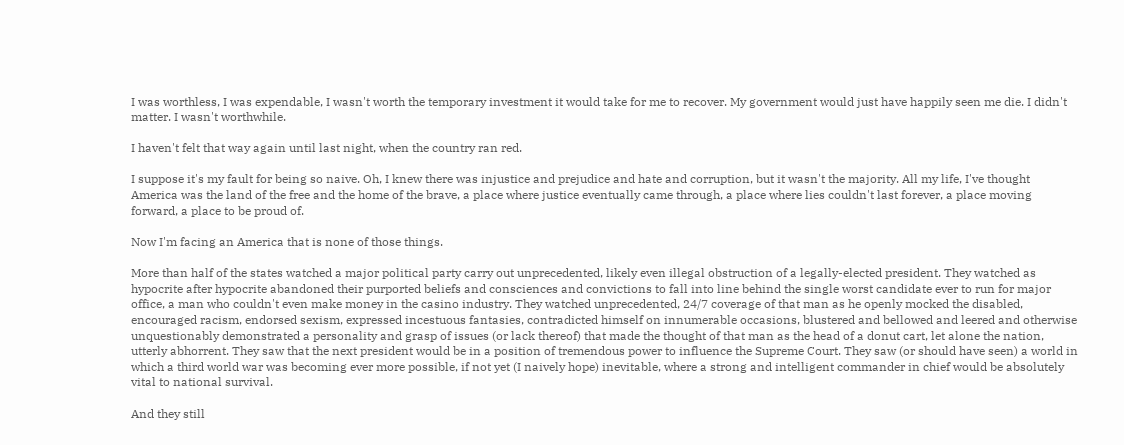I was worthless, I was expendable, I wasn't worth the temporary investment it would take for me to recover. My government would just have happily seen me die. I didn't matter. I wasn't worthwhile.

I haven't felt that way again until last night, when the country ran red.

I suppose it's my fault for being so naive. Oh, I knew there was injustice and prejudice and hate and corruption, but it wasn't the majority. All my life, I've thought America was the land of the free and the home of the brave, a place where justice eventually came through, a place where lies couldn't last forever, a place moving forward, a place to be proud of.

Now I'm facing an America that is none of those things.

More than half of the states watched a major political party carry out unprecedented, likely even illegal obstruction of a legally-elected president. They watched as hypocrite after hypocrite abandoned their purported beliefs and consciences and convictions to fall into line behind the single worst candidate ever to run for major office, a man who couldn't even make money in the casino industry. They watched unprecedented, 24/7 coverage of that man as he openly mocked the disabled, encouraged racism, endorsed sexism, expressed incestuous fantasies, contradicted himself on innumerable occasions, blustered and bellowed and leered and otherwise unquestionably demonstrated a personality and grasp of issues (or lack thereof) that made the thought of that man as the head of a donut cart, let alone the nation, utterly abhorrent. They saw that the next president would be in a position of tremendous power to influence the Supreme Court. They saw (or should have seen) a world in which a third world war was becoming ever more possible, if not yet (I naively hope) inevitable, where a strong and intelligent commander in chief would be absolutely vital to national survival.

And they still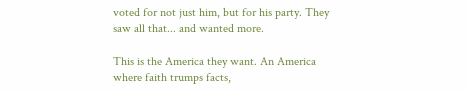voted for not just him, but for his party. They saw all that... and wanted more.

This is the America they want. An America where faith trumps facts,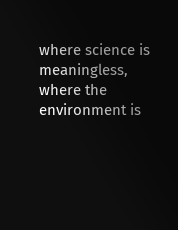where science is meaningless, where the environment is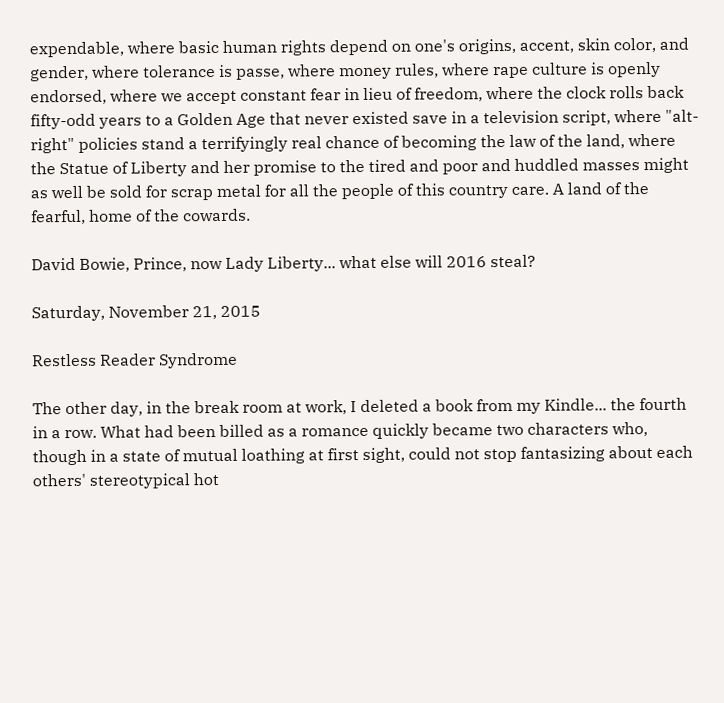expendable, where basic human rights depend on one's origins, accent, skin color, and gender, where tolerance is passe, where money rules, where rape culture is openly endorsed, where we accept constant fear in lieu of freedom, where the clock rolls back fifty-odd years to a Golden Age that never existed save in a television script, where "alt-right" policies stand a terrifyingly real chance of becoming the law of the land, where the Statue of Liberty and her promise to the tired and poor and huddled masses might as well be sold for scrap metal for all the people of this country care. A land of the fearful, home of the cowards.

David Bowie, Prince, now Lady Liberty... what else will 2016 steal?

Saturday, November 21, 2015

Restless Reader Syndrome

The other day, in the break room at work, I deleted a book from my Kindle... the fourth in a row. What had been billed as a romance quickly became two characters who, though in a state of mutual loathing at first sight, could not stop fantasizing about each others' stereotypical hot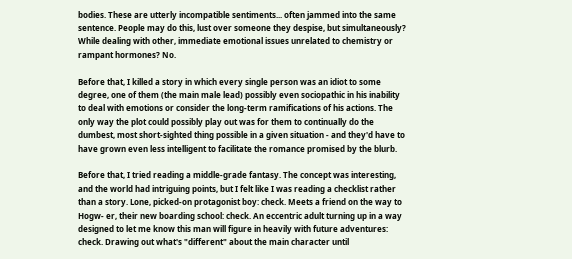bodies. These are utterly incompatible sentiments... often jammed into the same sentence. People may do this, lust over someone they despise, but simultaneously? While dealing with other, immediate emotional issues unrelated to chemistry or rampant hormones? No.

Before that, I killed a story in which every single person was an idiot to some degree, one of them (the main male lead) possibly even sociopathic in his inability to deal with emotions or consider the long-term ramifications of his actions. The only way the plot could possibly play out was for them to continually do the dumbest, most short-sighted thing possible in a given situation - and they'd have to have grown even less intelligent to facilitate the romance promised by the blurb.

Before that, I tried reading a middle-grade fantasy. The concept was interesting, and the world had intriguing points, but I felt like I was reading a checklist rather than a story. Lone, picked-on protagonist boy: check. Meets a friend on the way to Hogw- er, their new boarding school: check. An eccentric adult turning up in a way designed to let me know this man will figure in heavily with future adventures: check. Drawing out what's "different" about the main character until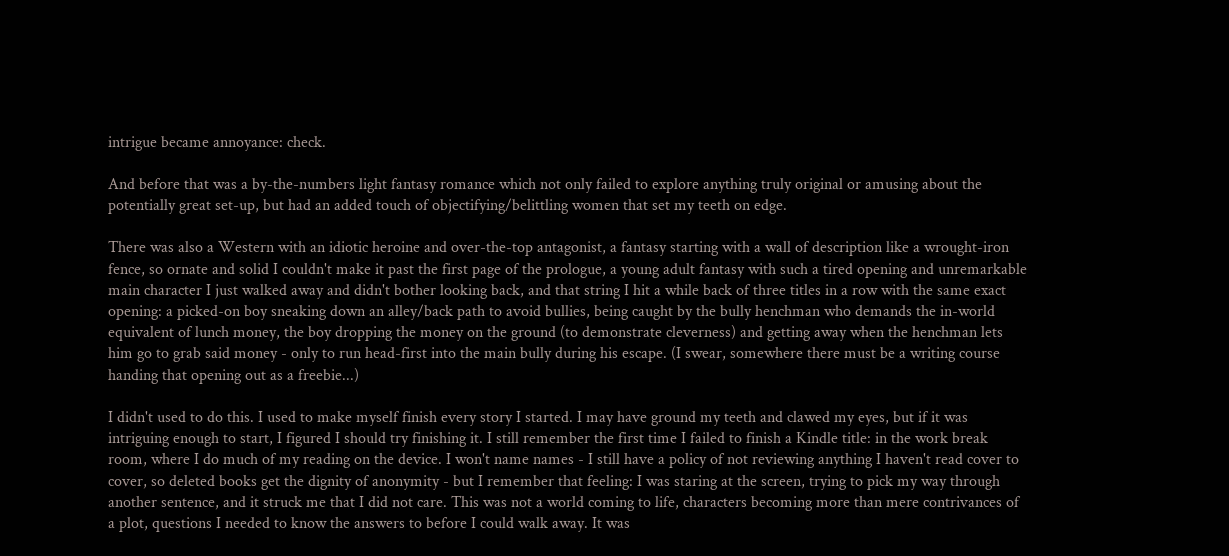intrigue became annoyance: check.

And before that was a by-the-numbers light fantasy romance which not only failed to explore anything truly original or amusing about the potentially great set-up, but had an added touch of objectifying/belittling women that set my teeth on edge.

There was also a Western with an idiotic heroine and over-the-top antagonist, a fantasy starting with a wall of description like a wrought-iron fence, so ornate and solid I couldn't make it past the first page of the prologue, a young adult fantasy with such a tired opening and unremarkable main character I just walked away and didn't bother looking back, and that string I hit a while back of three titles in a row with the same exact opening: a picked-on boy sneaking down an alley/back path to avoid bullies, being caught by the bully henchman who demands the in-world equivalent of lunch money, the boy dropping the money on the ground (to demonstrate cleverness) and getting away when the henchman lets him go to grab said money - only to run head-first into the main bully during his escape. (I swear, somewhere there must be a writing course handing that opening out as a freebie...)

I didn't used to do this. I used to make myself finish every story I started. I may have ground my teeth and clawed my eyes, but if it was intriguing enough to start, I figured I should try finishing it. I still remember the first time I failed to finish a Kindle title: in the work break room, where I do much of my reading on the device. I won't name names - I still have a policy of not reviewing anything I haven't read cover to cover, so deleted books get the dignity of anonymity - but I remember that feeling: I was staring at the screen, trying to pick my way through another sentence, and it struck me that I did not care. This was not a world coming to life, characters becoming more than mere contrivances of a plot, questions I needed to know the answers to before I could walk away. It was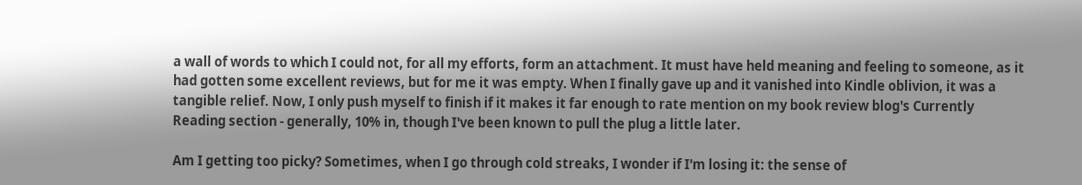a wall of words to which I could not, for all my efforts, form an attachment. It must have held meaning and feeling to someone, as it had gotten some excellent reviews, but for me it was empty. When I finally gave up and it vanished into Kindle oblivion, it was a tangible relief. Now, I only push myself to finish if it makes it far enough to rate mention on my book review blog's Currently Reading section - generally, 10% in, though I've been known to pull the plug a little later.

Am I getting too picky? Sometimes, when I go through cold streaks, I wonder if I'm losing it: the sense of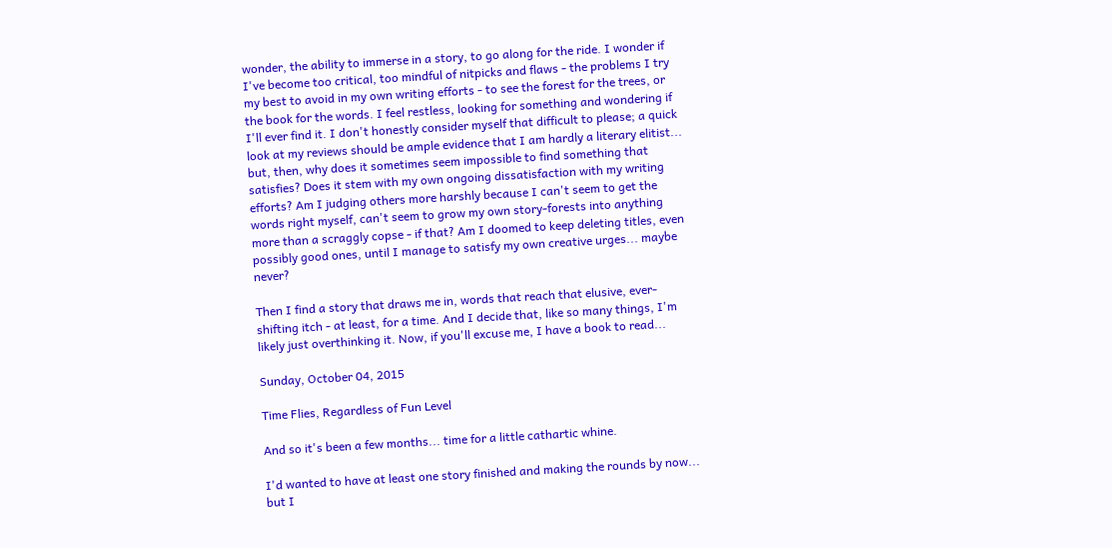wonder, the ability to immerse in a story, to go along for the ride. I wonder if I've become too critical, too mindful of nitpicks and flaws - the problems I try my best to avoid in my own writing efforts - to see the forest for the trees, or the book for the words. I feel restless, looking for something and wondering if I'll ever find it. I don't honestly consider myself that difficult to please; a quick look at my reviews should be ample evidence that I am hardly a literary elitist... but, then, why does it sometimes seem impossible to find something that satisfies? Does it stem with my own ongoing dissatisfaction with my writing efforts? Am I judging others more harshly because I can't seem to get the words right myself, can't seem to grow my own story-forests into anything more than a scraggly copse - if that? Am I doomed to keep deleting titles, even possibly good ones, until I manage to satisfy my own creative urges... maybe never?

Then I find a story that draws me in, words that reach that elusive, ever-shifting itch - at least, for a time. And I decide that, like so many things, I'm likely just overthinking it. Now, if you'll excuse me, I have a book to read...

Sunday, October 04, 2015

Time Flies, Regardless of Fun Level

And so it's been a few months... time for a little cathartic whine.

I'd wanted to have at least one story finished and making the rounds by now... but I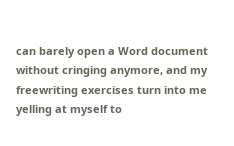can barely open a Word document without cringing anymore, and my freewriting exercises turn into me yelling at myself to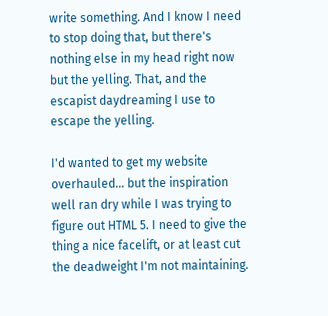write something. And I know I need to stop doing that, but there's nothing else in my head right now but the yelling. That, and the escapist daydreaming I use to escape the yelling.

I'd wanted to get my website overhauled... but the inspiration well ran dry while I was trying to figure out HTML 5. I need to give the thing a nice facelift, or at least cut the deadweight I'm not maintaining.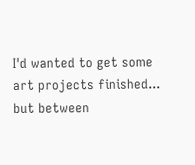I'd wanted to get some art projects finished... but between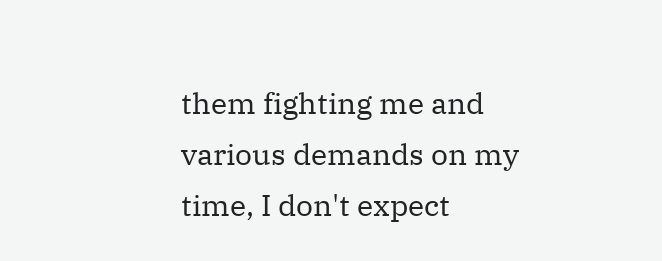them fighting me and various demands on my time, I don't expect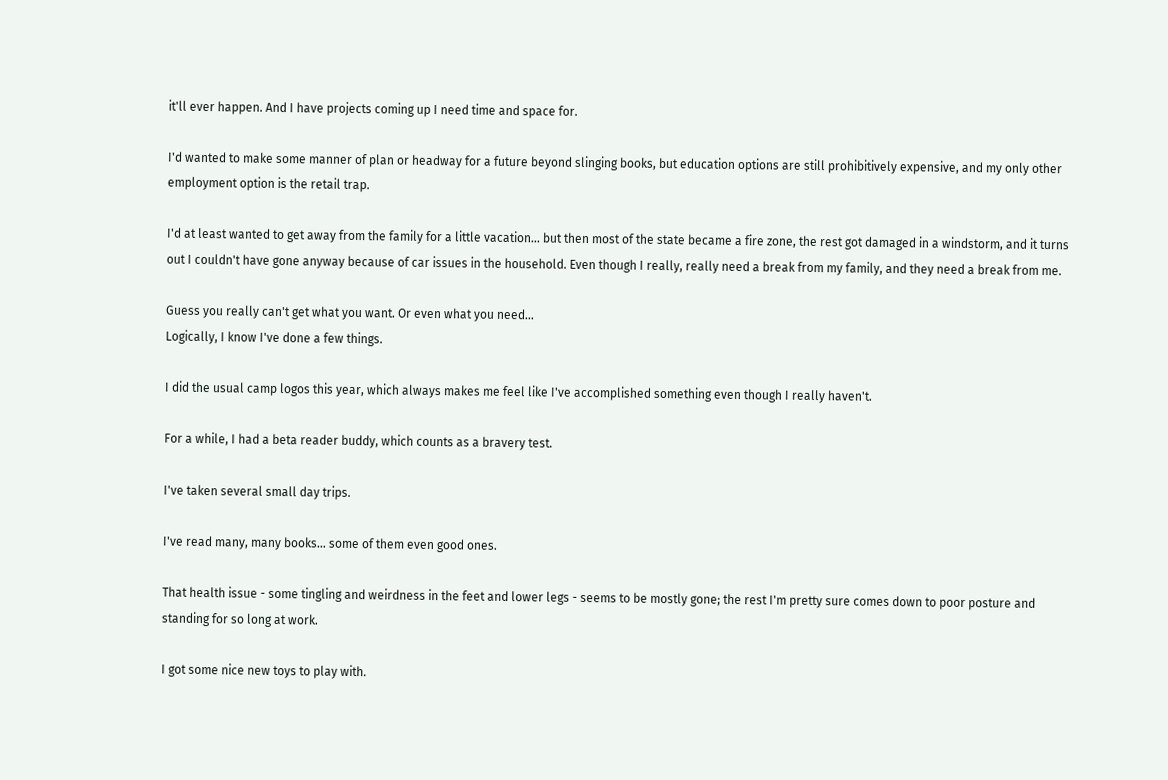it'll ever happen. And I have projects coming up I need time and space for.

I'd wanted to make some manner of plan or headway for a future beyond slinging books, but education options are still prohibitively expensive, and my only other employment option is the retail trap.

I'd at least wanted to get away from the family for a little vacation... but then most of the state became a fire zone, the rest got damaged in a windstorm, and it turns out I couldn't have gone anyway because of car issues in the household. Even though I really, really need a break from my family, and they need a break from me.

Guess you really can't get what you want. Or even what you need...
Logically, I know I've done a few things.

I did the usual camp logos this year, which always makes me feel like I've accomplished something even though I really haven't.

For a while, I had a beta reader buddy, which counts as a bravery test.

I've taken several small day trips.

I've read many, many books... some of them even good ones.

That health issue - some tingling and weirdness in the feet and lower legs - seems to be mostly gone; the rest I'm pretty sure comes down to poor posture and standing for so long at work.

I got some nice new toys to play with.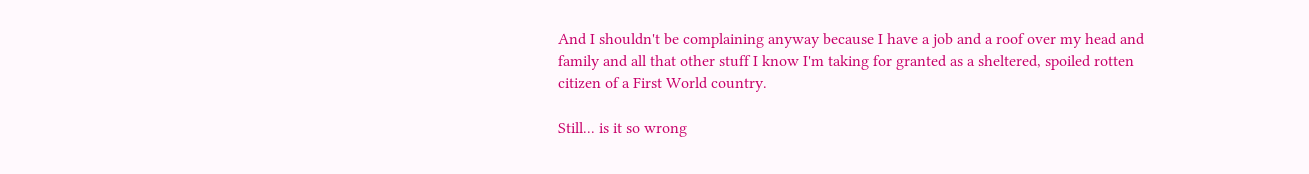And I shouldn't be complaining anyway because I have a job and a roof over my head and family and all that other stuff I know I'm taking for granted as a sheltered, spoiled rotten citizen of a First World country.

Still... is it so wrong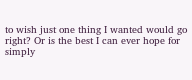to wish just one thing I wanted would go right? Or is the best I can ever hope for simply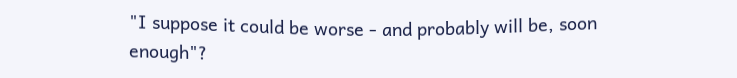"I suppose it could be worse - and probably will be, soon enough"?